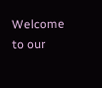Welcome to our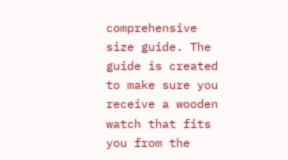comprehensive size guide. The guide is created to make sure you receive a wooden watch that fits you from the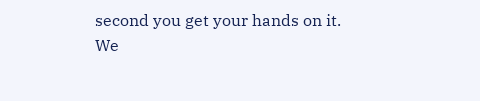second you get your hands on it.
We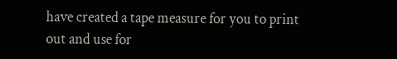have created a tape measure for you to print out and use for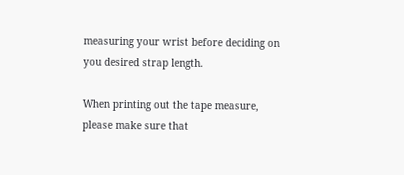measuring your wrist before deciding on you desired strap length.

When printing out the tape measure, please make sure that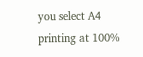you select A4 printing at 100%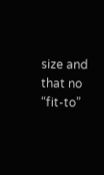size and that no “fit-to”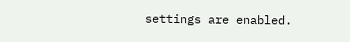settings are enabled.